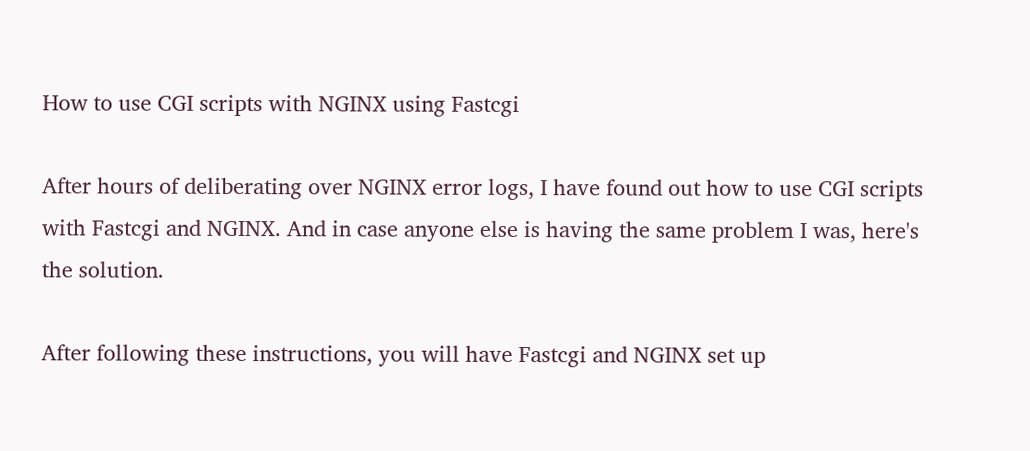How to use CGI scripts with NGINX using Fastcgi

After hours of deliberating over NGINX error logs, I have found out how to use CGI scripts with Fastcgi and NGINX. And in case anyone else is having the same problem I was, here's the solution.

After following these instructions, you will have Fastcgi and NGINX set up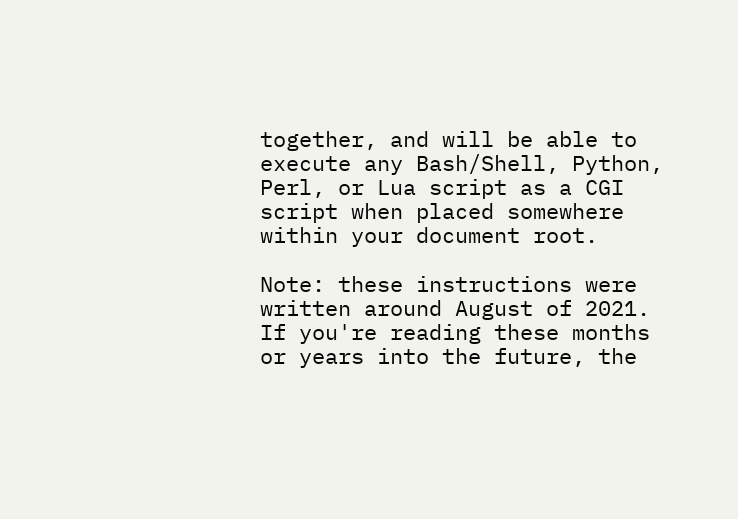together, and will be able to execute any Bash/Shell, Python, Perl, or Lua script as a CGI script when placed somewhere within your document root.

Note: these instructions were written around August of 2021. If you're reading these months or years into the future, the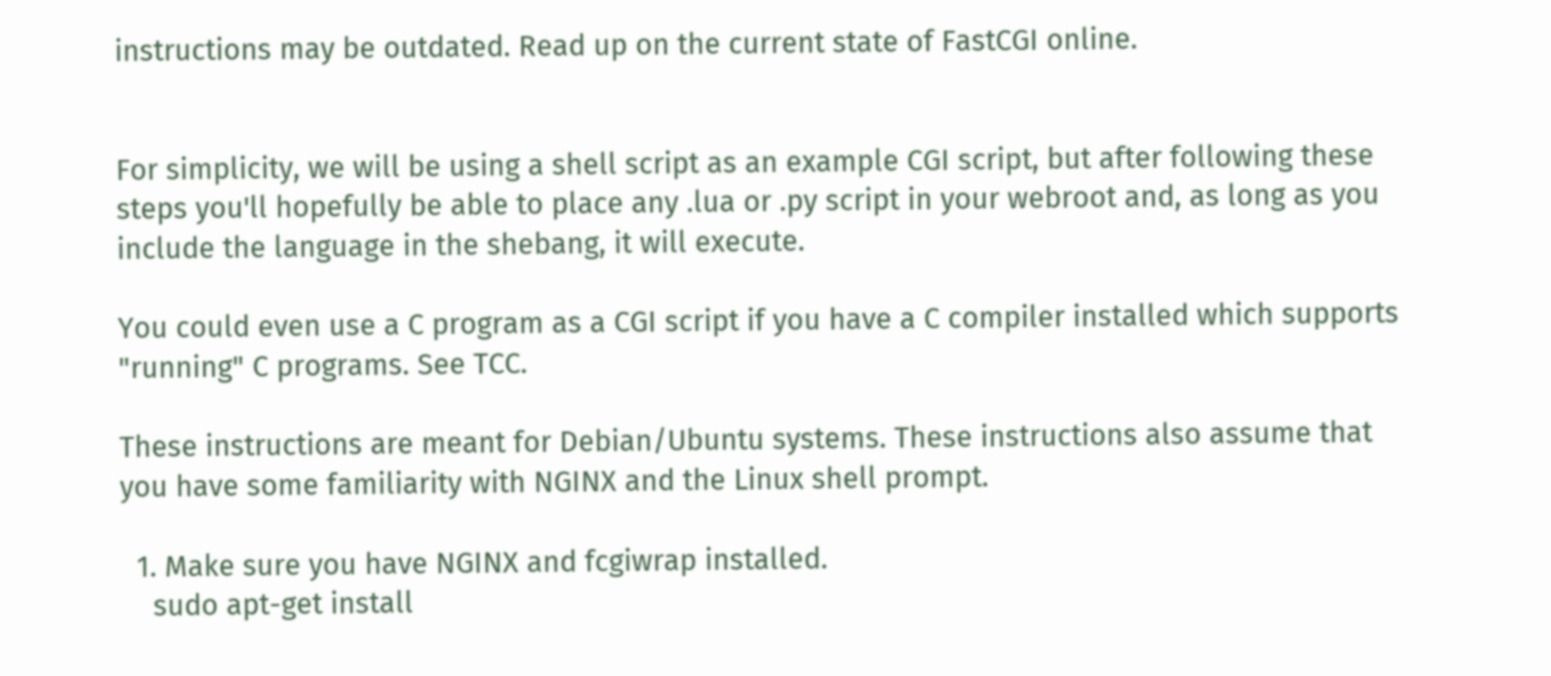instructions may be outdated. Read up on the current state of FastCGI online.


For simplicity, we will be using a shell script as an example CGI script, but after following these steps you'll hopefully be able to place any .lua or .py script in your webroot and, as long as you include the language in the shebang, it will execute.

You could even use a C program as a CGI script if you have a C compiler installed which supports "running" C programs. See TCC.

These instructions are meant for Debian/Ubuntu systems. These instructions also assume that you have some familiarity with NGINX and the Linux shell prompt.

  1. Make sure you have NGINX and fcgiwrap installed.
    sudo apt-get install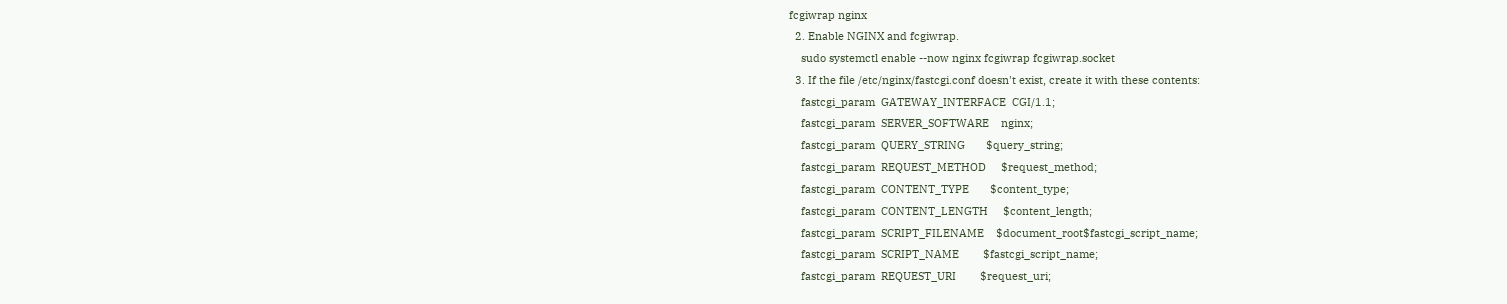fcgiwrap nginx
  2. Enable NGINX and fcgiwrap.
    sudo systemctl enable --now nginx fcgiwrap fcgiwrap.socket
  3. If the file /etc/nginx/fastcgi.conf doesn't exist, create it with these contents:
    fastcgi_param  GATEWAY_INTERFACE  CGI/1.1;
    fastcgi_param  SERVER_SOFTWARE    nginx;
    fastcgi_param  QUERY_STRING       $query_string;
    fastcgi_param  REQUEST_METHOD     $request_method;
    fastcgi_param  CONTENT_TYPE       $content_type;
    fastcgi_param  CONTENT_LENGTH     $content_length;
    fastcgi_param  SCRIPT_FILENAME    $document_root$fastcgi_script_name;
    fastcgi_param  SCRIPT_NAME        $fastcgi_script_name;
    fastcgi_param  REQUEST_URI        $request_uri;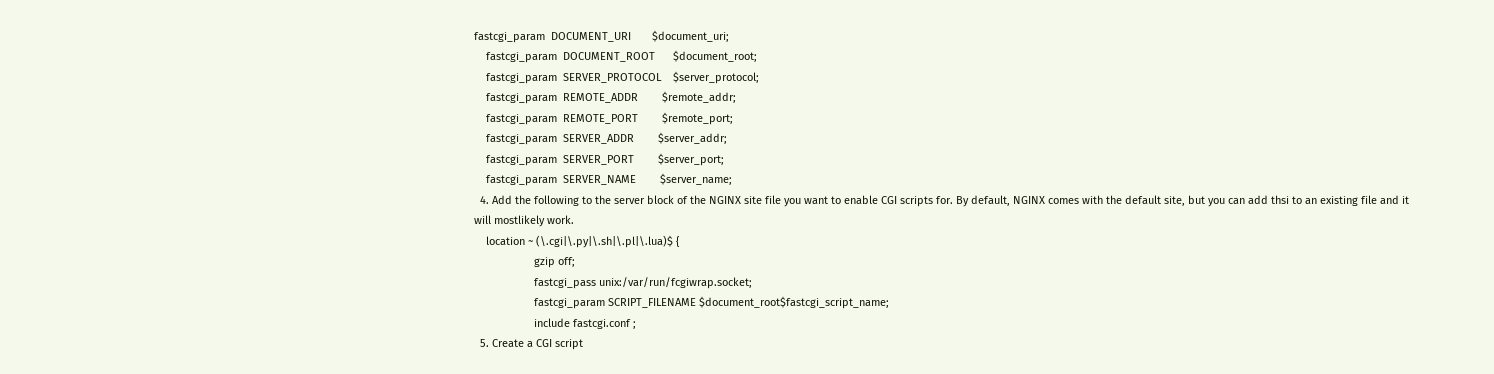fastcgi_param  DOCUMENT_URI       $document_uri;
    fastcgi_param  DOCUMENT_ROOT      $document_root;
    fastcgi_param  SERVER_PROTOCOL    $server_protocol;
    fastcgi_param  REMOTE_ADDR        $remote_addr;
    fastcgi_param  REMOTE_PORT        $remote_port;
    fastcgi_param  SERVER_ADDR        $server_addr;
    fastcgi_param  SERVER_PORT        $server_port;
    fastcgi_param  SERVER_NAME        $server_name;
  4. Add the following to the server block of the NGINX site file you want to enable CGI scripts for. By default, NGINX comes with the default site, but you can add thsi to an existing file and it will mostlikely work.
    location ~ (\.cgi|\.py|\.sh|\.pl|\.lua)$ {
                    gzip off;
                    fastcgi_pass unix:/var/run/fcgiwrap.socket;
                    fastcgi_param SCRIPT_FILENAME $document_root$fastcgi_script_name;
                    include fastcgi.conf ;
  5. Create a CGI script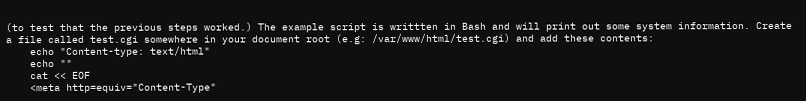(to test that the previous steps worked.) The example script is writtten in Bash and will print out some system information. Create a file called test.cgi somewhere in your document root (e.g: /var/www/html/test.cgi) and add these contents:
    echo "Content-type: text/html"
    echo ""
    cat << EOF
    <meta http=equiv="Content-Type"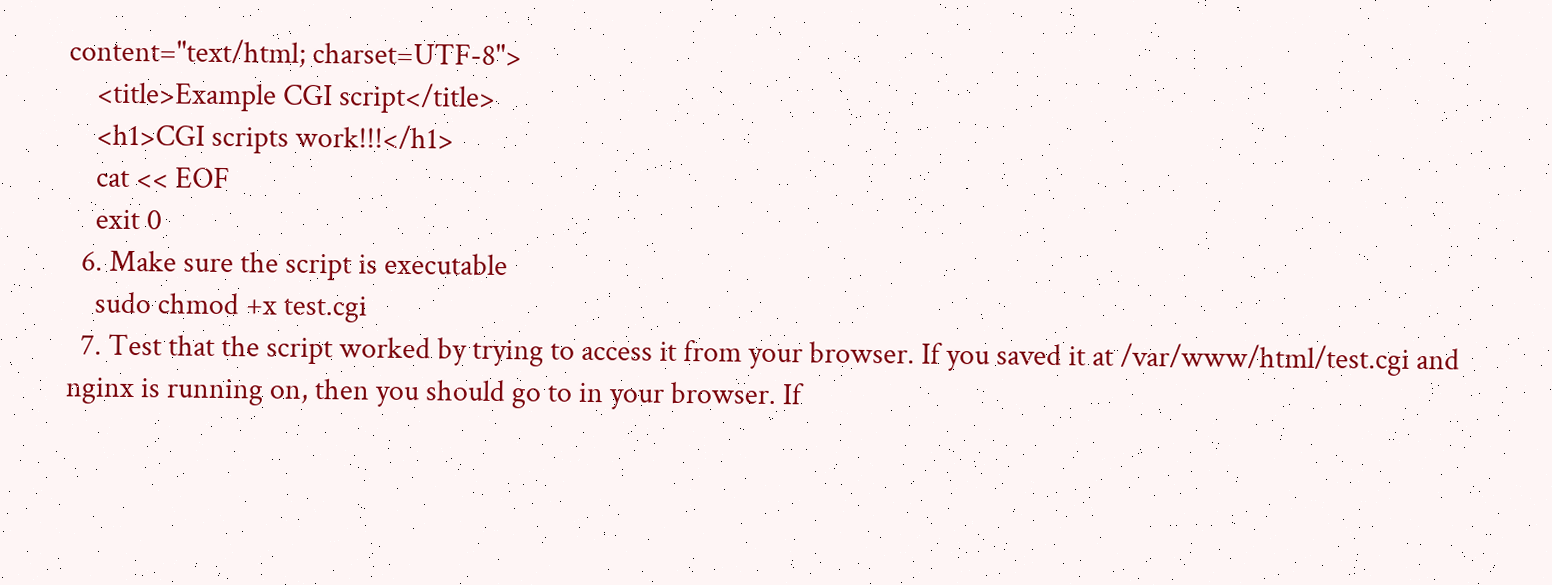content="text/html; charset=UTF-8">
    <title>Example CGI script</title>
    <h1>CGI scripts work!!!</h1>
    cat << EOF
    exit 0
  6. Make sure the script is executable
    sudo chmod +x test.cgi
  7. Test that the script worked by trying to access it from your browser. If you saved it at /var/www/html/test.cgi and nginx is running on, then you should go to in your browser. If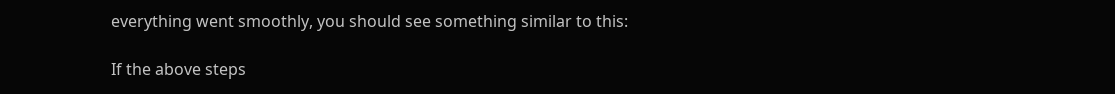everything went smoothly, you should see something similar to this:

If the above steps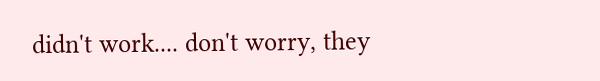didn't work.... don't worry, they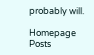probably will.

Homepage Posts